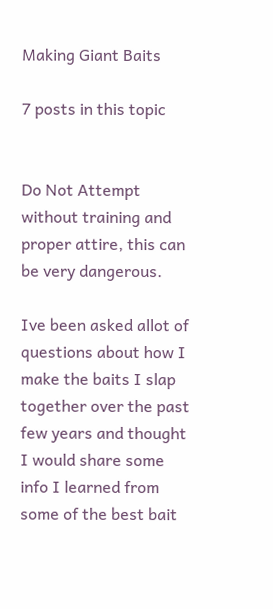Making Giant Baits

7 posts in this topic


Do Not Attempt without training and proper attire, this can be very dangerous.

Ive been asked allot of questions about how I make the baits I slap together over the past few years and thought I would share some info I learned from some of the best bait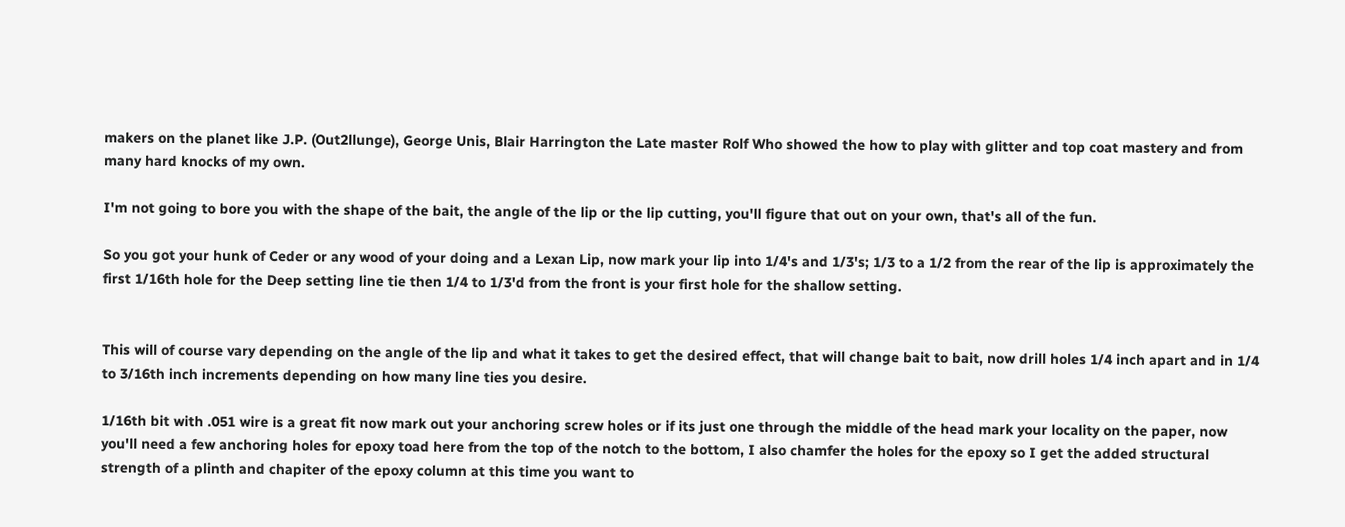makers on the planet like J.P. (Out2llunge), George Unis, Blair Harrington the Late master Rolf Who showed the how to play with glitter and top coat mastery and from many hard knocks of my own.

I'm not going to bore you with the shape of the bait, the angle of the lip or the lip cutting, you'll figure that out on your own, that's all of the fun.

So you got your hunk of Ceder or any wood of your doing and a Lexan Lip, now mark your lip into 1/4's and 1/3's; 1/3 to a 1/2 from the rear of the lip is approximately the first 1/16th hole for the Deep setting line tie then 1/4 to 1/3'd from the front is your first hole for the shallow setting.


This will of course vary depending on the angle of the lip and what it takes to get the desired effect, that will change bait to bait, now drill holes 1/4 inch apart and in 1/4 to 3/16th inch increments depending on how many line ties you desire.

1/16th bit with .051 wire is a great fit now mark out your anchoring screw holes or if its just one through the middle of the head mark your locality on the paper, now you'll need a few anchoring holes for epoxy toad here from the top of the notch to the bottom, I also chamfer the holes for the epoxy so I get the added structural strength of a plinth and chapiter of the epoxy column at this time you want to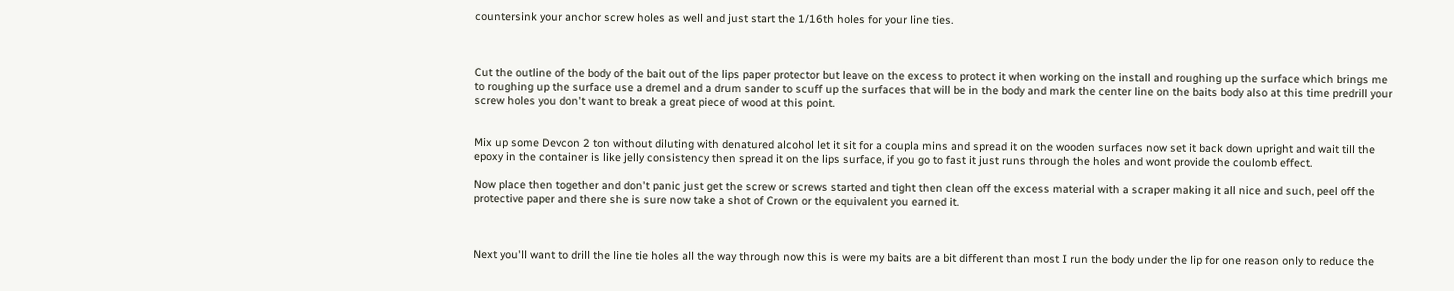countersink your anchor screw holes as well and just start the 1/16th holes for your line ties.



Cut the outline of the body of the bait out of the lips paper protector but leave on the excess to protect it when working on the install and roughing up the surface which brings me to roughing up the surface use a dremel and a drum sander to scuff up the surfaces that will be in the body and mark the center line on the baits body also at this time predrill your screw holes you don't want to break a great piece of wood at this point.


Mix up some Devcon 2 ton without diluting with denatured alcohol let it sit for a coupla mins and spread it on the wooden surfaces now set it back down upright and wait till the epoxy in the container is like jelly consistency then spread it on the lips surface, if you go to fast it just runs through the holes and wont provide the coulomb effect.

Now place then together and don't panic just get the screw or screws started and tight then clean off the excess material with a scraper making it all nice and such, peel off the protective paper and there she is sure now take a shot of Crown or the equivalent you earned it.



Next you'll want to drill the line tie holes all the way through now this is were my baits are a bit different than most I run the body under the lip for one reason only to reduce the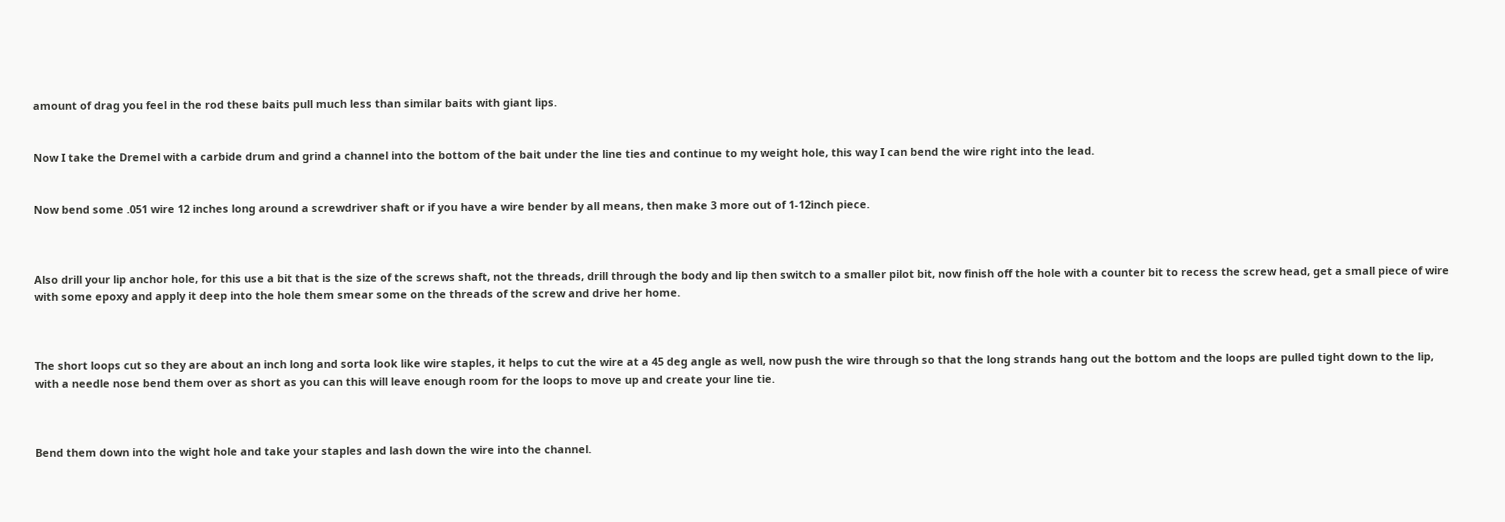amount of drag you feel in the rod these baits pull much less than similar baits with giant lips.


Now I take the Dremel with a carbide drum and grind a channel into the bottom of the bait under the line ties and continue to my weight hole, this way I can bend the wire right into the lead.


Now bend some .051 wire 12 inches long around a screwdriver shaft or if you have a wire bender by all means, then make 3 more out of 1-12inch piece.



Also drill your lip anchor hole, for this use a bit that is the size of the screws shaft, not the threads, drill through the body and lip then switch to a smaller pilot bit, now finish off the hole with a counter bit to recess the screw head, get a small piece of wire with some epoxy and apply it deep into the hole them smear some on the threads of the screw and drive her home.



The short loops cut so they are about an inch long and sorta look like wire staples, it helps to cut the wire at a 45 deg angle as well, now push the wire through so that the long strands hang out the bottom and the loops are pulled tight down to the lip, with a needle nose bend them over as short as you can this will leave enough room for the loops to move up and create your line tie.



Bend them down into the wight hole and take your staples and lash down the wire into the channel.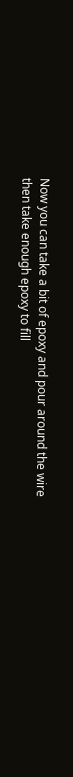Now you can take a bit of epoxy and pour around the wire then take enough epoxy to fill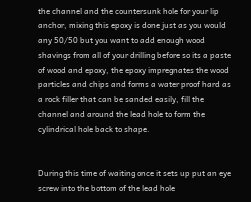the channel and the countersunk hole for your lip anchor, mixing this epoxy is done just as you would any 50/50 but you want to add enough wood shavings from all of your drilling before so its a paste of wood and epoxy, the epoxy impregnates the wood particles and chips and forms a water proof hard as a rock filler that can be sanded easily, fill the channel and around the lead hole to form the cylindrical hole back to shape.


During this time of waiting once it sets up put an eye screw into the bottom of the lead hole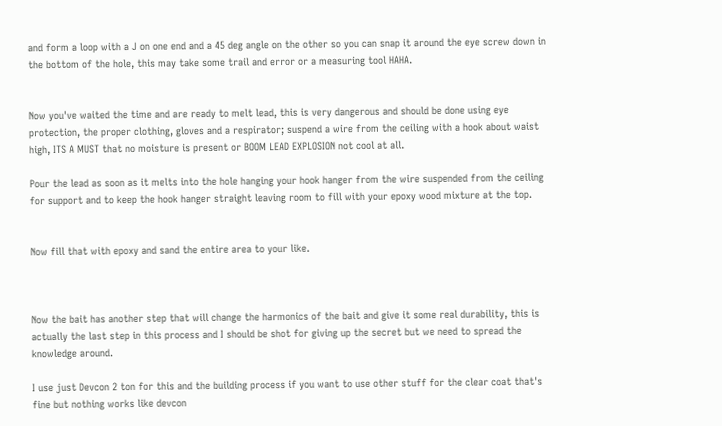and form a loop with a J on one end and a 45 deg angle on the other so you can snap it around the eye screw down in the bottom of the hole, this may take some trail and error or a measuring tool HAHA.


Now you've waited the time and are ready to melt lead, this is very dangerous and should be done using eye protection, the proper clothing, gloves and a respirator; suspend a wire from the ceiling with a hook about waist high, ITS A MUST that no moisture is present or BOOM LEAD EXPLOSION not cool at all.

Pour the lead as soon as it melts into the hole hanging your hook hanger from the wire suspended from the ceiling for support and to keep the hook hanger straight leaving room to fill with your epoxy wood mixture at the top.


Now fill that with epoxy and sand the entire area to your like.



Now the bait has another step that will change the harmonics of the bait and give it some real durability, this is actually the last step in this process and I should be shot for giving up the secret but we need to spread the knowledge around.

I use just Devcon 2 ton for this and the building process if you want to use other stuff for the clear coat that's fine but nothing works like devcon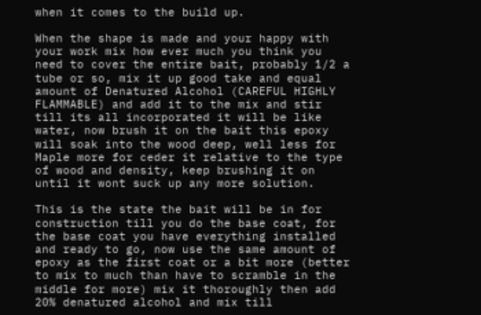when it comes to the build up.

When the shape is made and your happy with your work mix how ever much you think you need to cover the entire bait, probably 1/2 a tube or so, mix it up good take and equal amount of Denatured Alcohol (CAREFUL HIGHLY FLAMMABLE) and add it to the mix and stir till its all incorporated it will be like water, now brush it on the bait this epoxy will soak into the wood deep, well less for Maple more for ceder it relative to the type of wood and density, keep brushing it on until it wont suck up any more solution.

This is the state the bait will be in for construction till you do the base coat, for the base coat you have everything installed and ready to go, now use the same amount of epoxy as the first coat or a bit more (better to mix to much than have to scramble in the middle for more) mix it thoroughly then add 20% denatured alcohol and mix till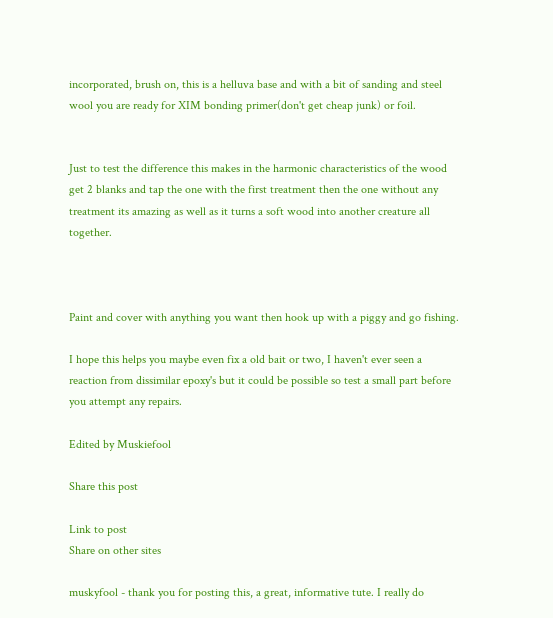incorporated, brush on, this is a helluva base and with a bit of sanding and steel wool you are ready for XIM bonding primer(don't get cheap junk) or foil.


Just to test the difference this makes in the harmonic characteristics of the wood get 2 blanks and tap the one with the first treatment then the one without any treatment its amazing as well as it turns a soft wood into another creature all together.



Paint and cover with anything you want then hook up with a piggy and go fishing.

I hope this helps you maybe even fix a old bait or two, I haven't ever seen a reaction from dissimilar epoxy's but it could be possible so test a small part before you attempt any repairs.

Edited by Muskiefool

Share this post

Link to post
Share on other sites

muskyfool - thank you for posting this, a great, informative tute. I really do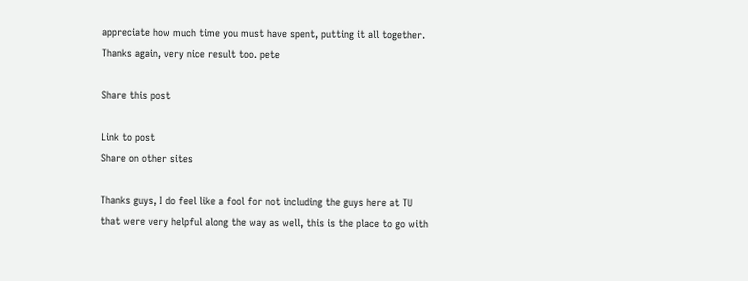appreciate how much time you must have spent, putting it all together. Thanks again, very nice result too. pete

Share this post

Link to post
Share on other sites

Thanks guys, I do feel like a fool for not including the guys here at TU that were very helpful along the way as well, this is the place to go with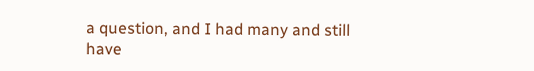a question, and I had many and still have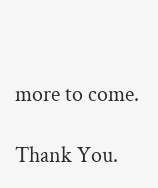more to come.

Thank You.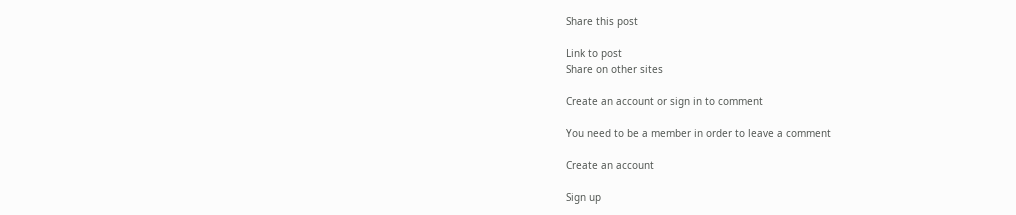Share this post

Link to post
Share on other sites

Create an account or sign in to comment

You need to be a member in order to leave a comment

Create an account

Sign up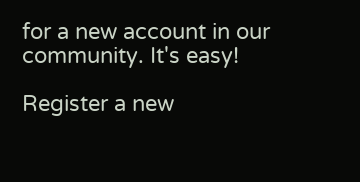for a new account in our community. It's easy!

Register a new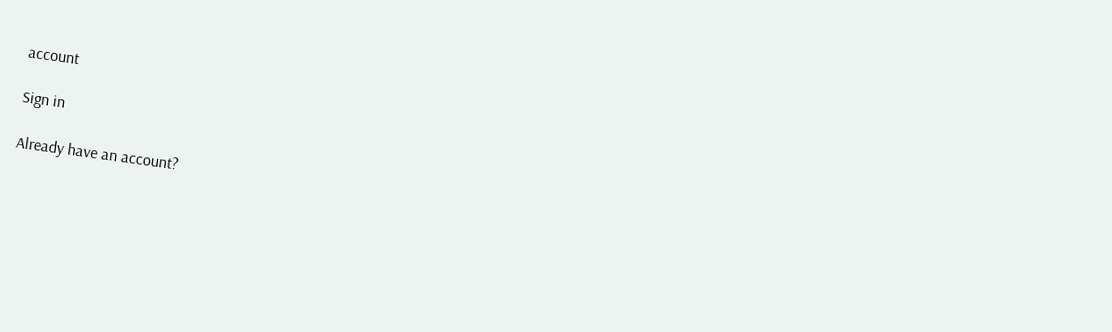account

Sign in

Already have an account?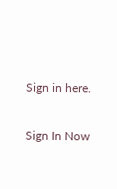Sign in here.

Sign In Now